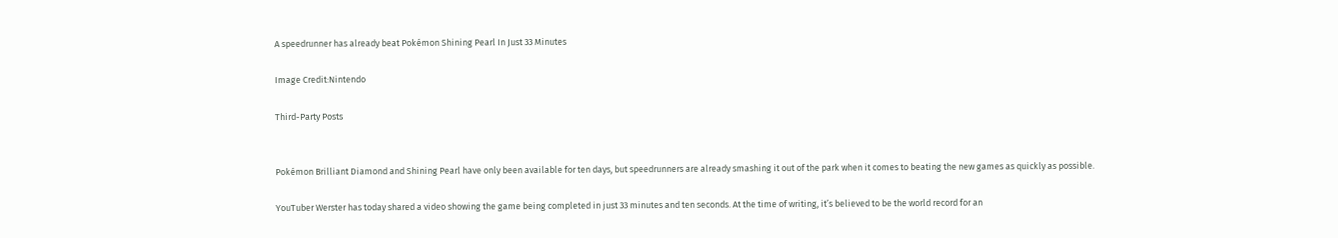A speedrunner has already beat Pokémon Shining Pearl In Just 33 Minutes

Image Credit:Nintendo

Third-Party Posts


Pokémon Brilliant Diamond and Shining Pearl have only been available for ten days, but speedrunners are already smashing it out of the park when it comes to beating the new games as quickly as possible.

YouTuber Werster has today shared a video showing the game being completed in just 33 minutes and ten seconds. At the time of writing, it’s believed to be the world record for an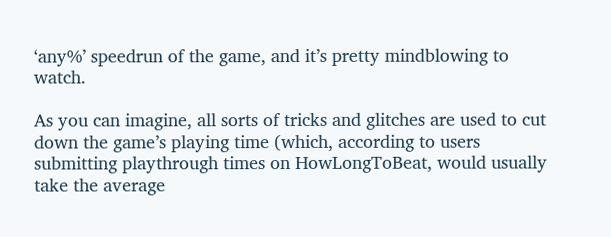‘any%’ speedrun of the game, and it’s pretty mindblowing to watch.

As you can imagine, all sorts of tricks and glitches are used to cut down the game’s playing time (which, according to users submitting playthrough times on HowLongToBeat, would usually take the average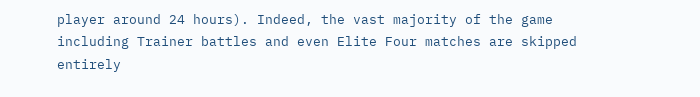player around 24 hours). Indeed, the vast majority of the game including Trainer battles and even Elite Four matches are skipped entirely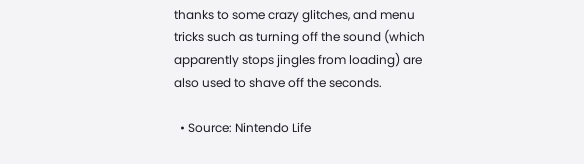thanks to some crazy glitches, and menu tricks such as turning off the sound (which apparently stops jingles from loading) are also used to shave off the seconds.

  • Source: Nintendo Life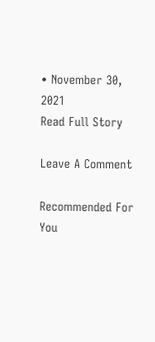• November 30, 2021
Read Full Story

Leave A Comment

Recommended For You